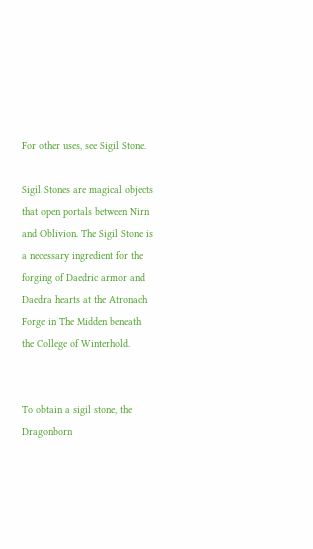For other uses, see Sigil Stone.

Sigil Stones are magical objects that open portals between Nirn and Oblivion. The Sigil Stone is a necessary ingredient for the forging of Daedric armor and Daedra hearts at the Atronach Forge in The Midden beneath the College of Winterhold.


To obtain a sigil stone, the Dragonborn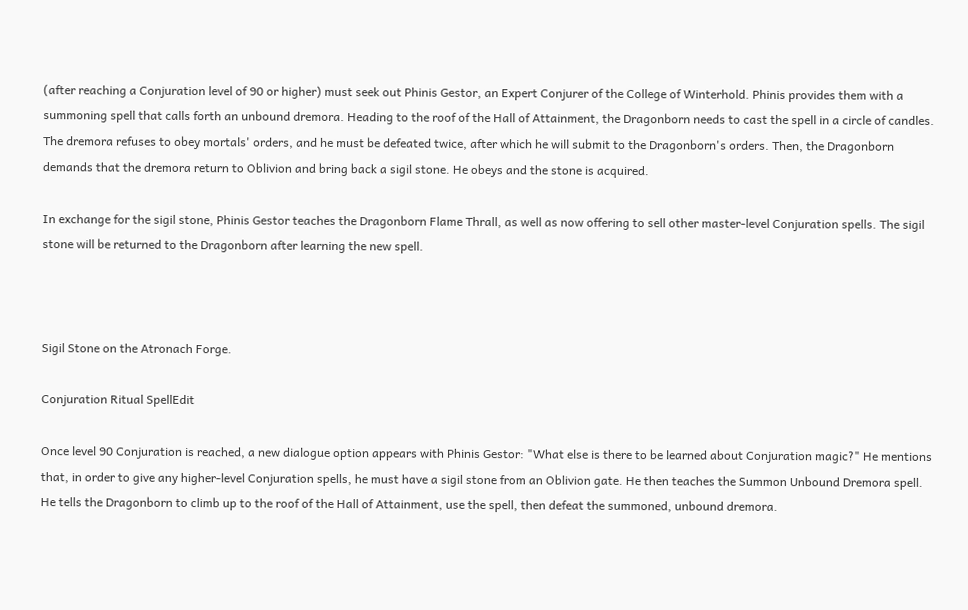(after reaching a Conjuration level of 90 or higher) must seek out Phinis Gestor, an Expert Conjurer of the College of Winterhold. Phinis provides them with a summoning spell that calls forth an unbound dremora. Heading to the roof of the Hall of Attainment, the Dragonborn needs to cast the spell in a circle of candles. The dremora refuses to obey mortals' orders, and he must be defeated twice, after which he will submit to the Dragonborn's orders. Then, the Dragonborn demands that the dremora return to Oblivion and bring back a sigil stone. He obeys and the stone is acquired.

In exchange for the sigil stone, Phinis Gestor teaches the Dragonborn Flame Thrall, as well as now offering to sell other master-level Conjuration spells. The sigil stone will be returned to the Dragonborn after learning the new spell.



Sigil Stone on the Atronach Forge.

Conjuration Ritual SpellEdit

Once level 90 Conjuration is reached, a new dialogue option appears with Phinis Gestor: "What else is there to be learned about Conjuration magic?" He mentions that, in order to give any higher-level Conjuration spells, he must have a sigil stone from an Oblivion gate. He then teaches the Summon Unbound Dremora spell. He tells the Dragonborn to climb up to the roof of the Hall of Attainment, use the spell, then defeat the summoned, unbound dremora.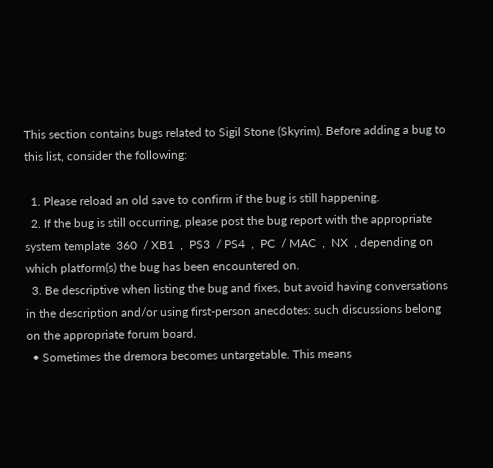This section contains bugs related to Sigil Stone (Skyrim). Before adding a bug to this list, consider the following:

  1. Please reload an old save to confirm if the bug is still happening.
  2. If the bug is still occurring, please post the bug report with the appropriate system template  360  / XB1  ,  PS3  / PS4  ,  PC  / MAC  ,  NX  , depending on which platform(s) the bug has been encountered on.
  3. Be descriptive when listing the bug and fixes, but avoid having conversations in the description and/or using first-person anecdotes: such discussions belong on the appropriate forum board.
  • Sometimes the dremora becomes untargetable. This means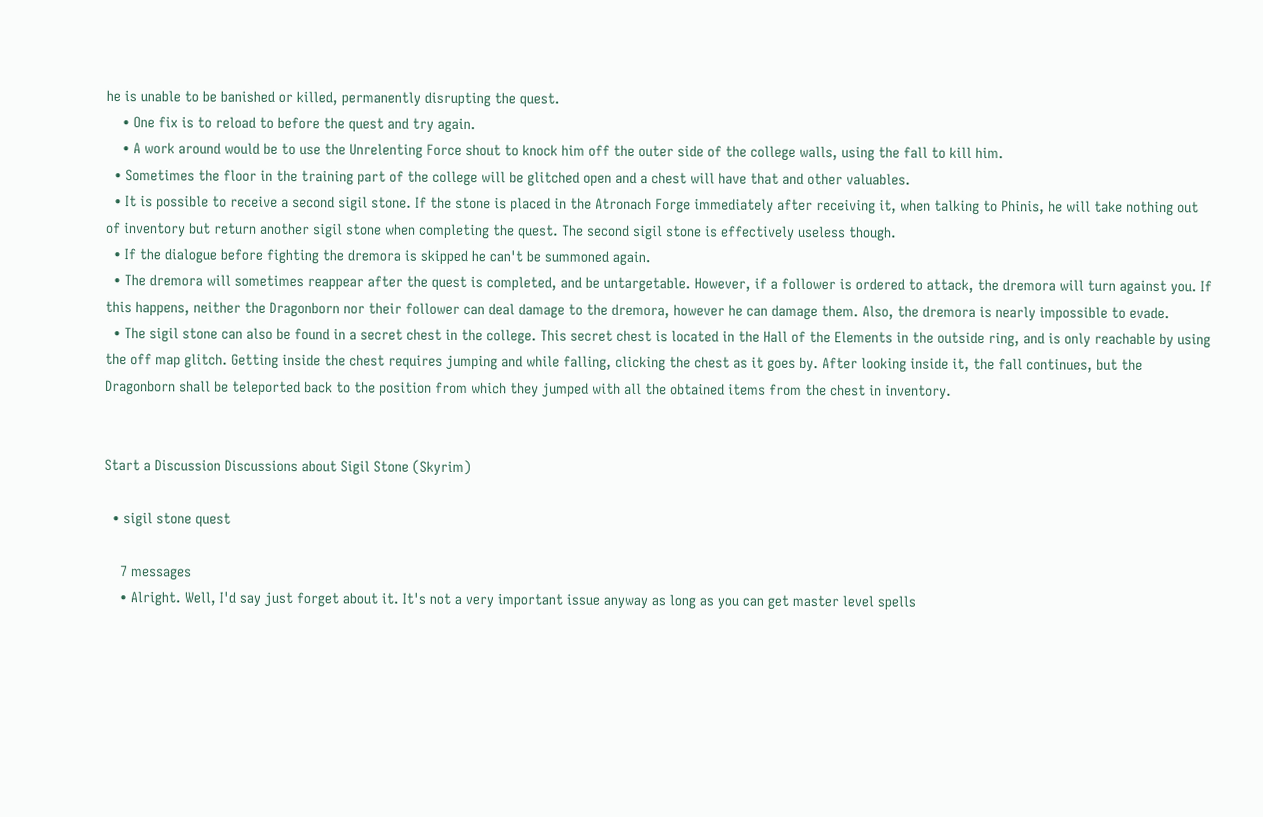he is unable to be banished or killed, permanently disrupting the quest.
    • One fix is to reload to before the quest and try again.
    • A work around would be to use the Unrelenting Force shout to knock him off the outer side of the college walls, using the fall to kill him.
  • Sometimes the floor in the training part of the college will be glitched open and a chest will have that and other valuables.
  • It is possible to receive a second sigil stone. If the stone is placed in the Atronach Forge immediately after receiving it, when talking to Phinis, he will take nothing out of inventory but return another sigil stone when completing the quest. The second sigil stone is effectively useless though.
  • If the dialogue before fighting the dremora is skipped he can't be summoned again.
  • The dremora will sometimes reappear after the quest is completed, and be untargetable. However, if a follower is ordered to attack, the dremora will turn against you. If this happens, neither the Dragonborn nor their follower can deal damage to the dremora, however he can damage them. Also, the dremora is nearly impossible to evade.
  • The sigil stone can also be found in a secret chest in the college. This secret chest is located in the Hall of the Elements in the outside ring, and is only reachable by using the off map glitch. Getting inside the chest requires jumping and while falling, clicking the chest as it goes by. After looking inside it, the fall continues, but the Dragonborn shall be teleported back to the position from which they jumped with all the obtained items from the chest in inventory.


Start a Discussion Discussions about Sigil Stone (Skyrim)

  • sigil stone quest

    7 messages
    • Alright. Well, I'd say just forget about it. It's not a very important issue anyway as long as you can get master level spells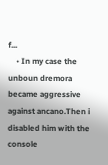f...
    • In my case the unboun dremora became aggressive against ancano.Then i disabled him with the console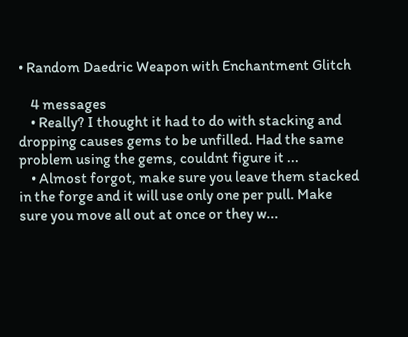• Random Daedric Weapon with Enchantment Glitch

    4 messages
    • Really? I thought it had to do with stacking and dropping causes gems to be unfilled. Had the same problem using the gems, couldnt figure it ...
    • Almost forgot, make sure you leave them stacked in the forge and it will use only one per pull. Make sure you move all out at once or they w...